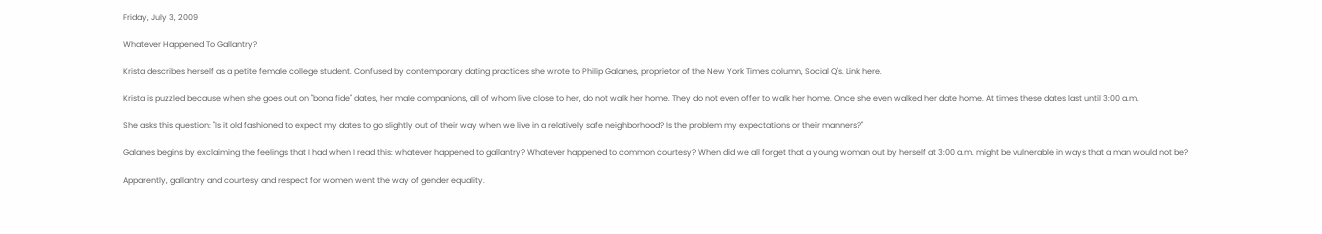Friday, July 3, 2009

Whatever Happened To Gallantry?

Krista describes herself as a petite female college student. Confused by contemporary dating practices she wrote to Philip Galanes, proprietor of the New York Times column, Social Q's. Link here.

Krista is puzzled because when she goes out on "bona fide" dates, her male companions, all of whom live close to her, do not walk her home. They do not even offer to walk her home. Once she even walked her date home. At times these dates last until 3:00 a.m.

She asks this question: "Is it old fashioned to expect my dates to go slightly out of their way when we live in a relatively safe neighborhood? Is the problem my expectations or their manners?"

Galanes begins by exclaiming the feelings that I had when I read this: whatever happened to gallantry? Whatever happened to common courtesy? When did we all forget that a young woman out by herself at 3:00 a.m. might be vulnerable in ways that a man would not be?

Apparently, gallantry and courtesy and respect for women went the way of gender equality.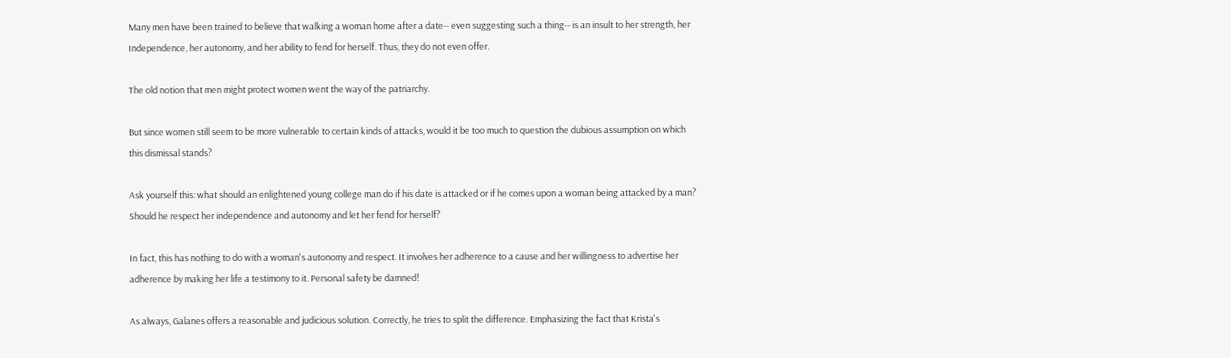Many men have been trained to believe that walking a woman home after a date-- even suggesting such a thing-- is an insult to her strength, her Independence, her autonomy, and her ability to fend for herself. Thus, they do not even offer.

The old notion that men might protect women went the way of the patriarchy.

But since women still seem to be more vulnerable to certain kinds of attacks, would it be too much to question the dubious assumption on which this dismissal stands?

Ask yourself this: what should an enlightened young college man do if his date is attacked or if he comes upon a woman being attacked by a man? Should he respect her independence and autonomy and let her fend for herself?

In fact, this has nothing to do with a woman's autonomy and respect. It involves her adherence to a cause and her willingness to advertise her adherence by making her life a testimony to it. Personal safety be damned!

As always, Galanes offers a reasonable and judicious solution. Correctly, he tries to split the difference. Emphasizing the fact that Krista's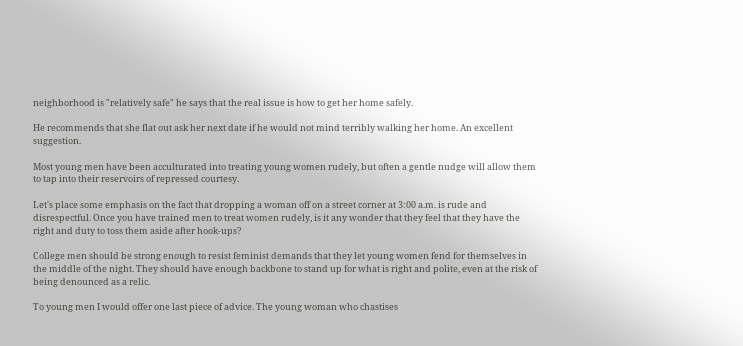neighborhood is "relatively safe" he says that the real issue is how to get her home safely.

He recommends that she flat out ask her next date if he would not mind terribly walking her home. An excellent suggestion.

Most young men have been acculturated into treating young women rudely, but often a gentle nudge will allow them to tap into their reservoirs of repressed courtesy.

Let's place some emphasis on the fact that dropping a woman off on a street corner at 3:00 a.m. is rude and disrespectful. Once you have trained men to treat women rudely, is it any wonder that they feel that they have the right and duty to toss them aside after hook-ups?

College men should be strong enough to resist feminist demands that they let young women fend for themselves in the middle of the night. They should have enough backbone to stand up for what is right and polite, even at the risk of being denounced as a relic.

To young men I would offer one last piece of advice. The young woman who chastises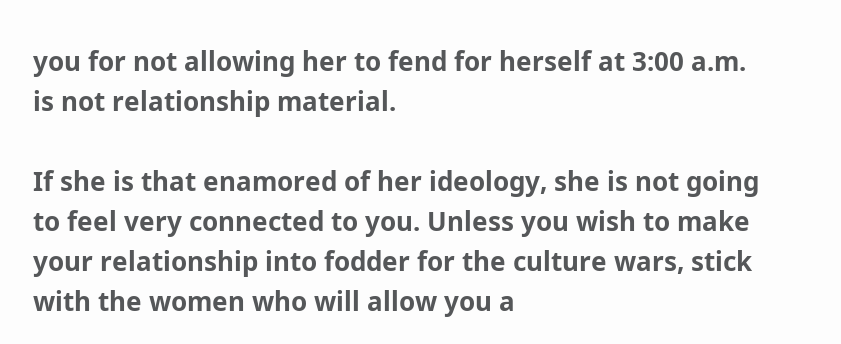you for not allowing her to fend for herself at 3:00 a.m. is not relationship material.

If she is that enamored of her ideology, she is not going to feel very connected to you. Unless you wish to make your relationship into fodder for the culture wars, stick with the women who will allow you a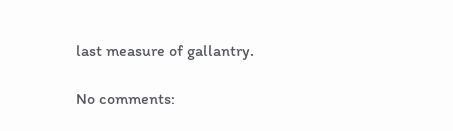last measure of gallantry.

No comments: